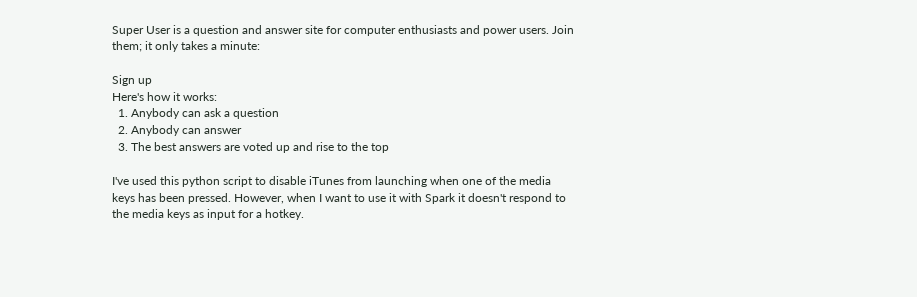Super User is a question and answer site for computer enthusiasts and power users. Join them; it only takes a minute:

Sign up
Here's how it works:
  1. Anybody can ask a question
  2. Anybody can answer
  3. The best answers are voted up and rise to the top

I've used this python script to disable iTunes from launching when one of the media keys has been pressed. However, when I want to use it with Spark it doesn't respond to the media keys as input for a hotkey.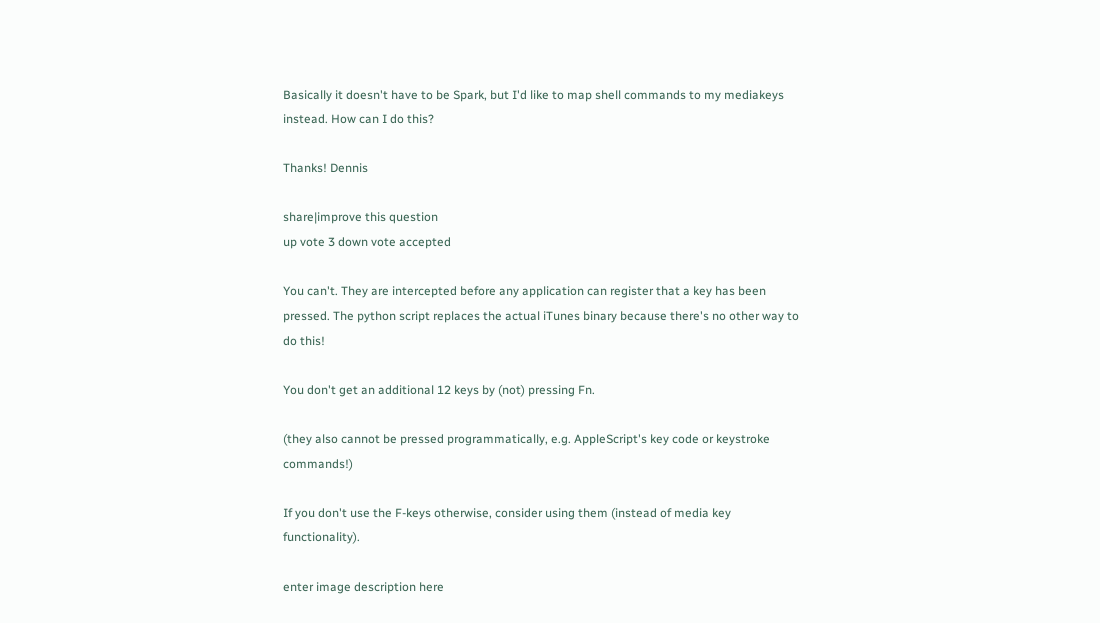Basically it doesn't have to be Spark, but I'd like to map shell commands to my mediakeys instead. How can I do this?

Thanks! Dennis

share|improve this question
up vote 3 down vote accepted

You can't. They are intercepted before any application can register that a key has been pressed. The python script replaces the actual iTunes binary because there's no other way to do this!

You don't get an additional 12 keys by (not) pressing Fn.

(they also cannot be pressed programmatically, e.g. AppleScript's key code or keystroke commands!)

If you don't use the F-keys otherwise, consider using them (instead of media key functionality).

enter image description here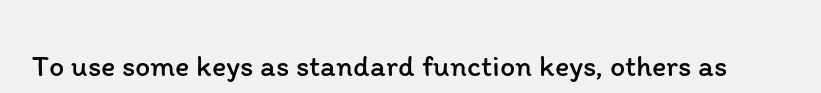To use some keys as standard function keys, others as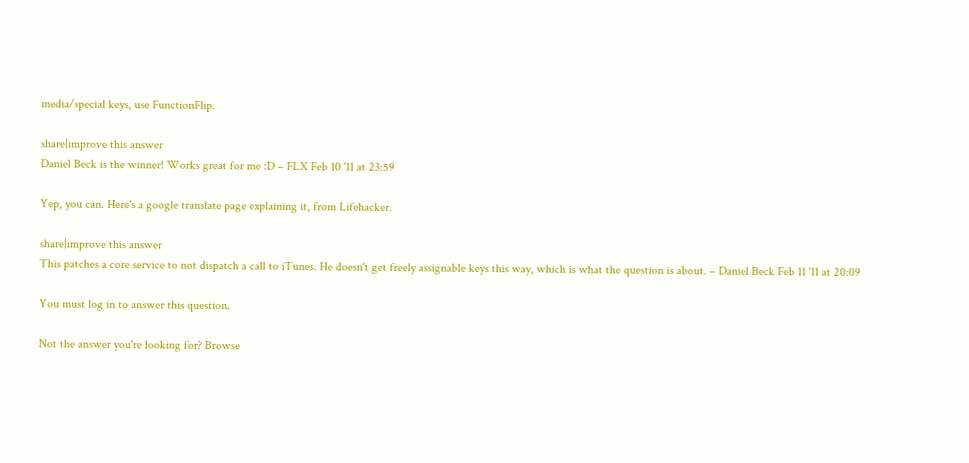media/special keys, use FunctionFlip.

share|improve this answer
Daniel Beck is the winner! Works great for me :D – FLX Feb 10 '11 at 23:59

Yep, you can. Here's a google translate page explaining it, from Lifehacker.

share|improve this answer
This patches a core service to not dispatch a call to iTunes. He doesn't get freely assignable keys this way, which is what the question is about. – Daniel Beck Feb 11 '11 at 20:09

You must log in to answer this question.

Not the answer you're looking for? Browse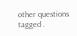other questions tagged .